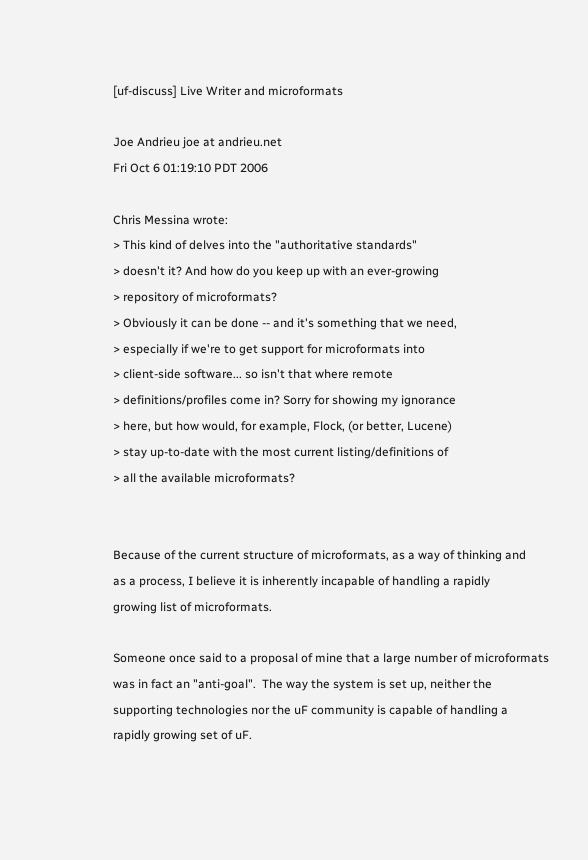[uf-discuss] Live Writer and microformats

Joe Andrieu joe at andrieu.net
Fri Oct 6 01:19:10 PDT 2006

Chris Messina wrote:
> This kind of delves into the "authoritative standards"
> doesn't it? And how do you keep up with an ever-growing
> repository of microformats?
> Obviously it can be done -- and it's something that we need,
> especially if we're to get support for microformats into
> client-side software... so isn't that where remote
> definitions/profiles come in? Sorry for showing my ignorance
> here, but how would, for example, Flock, (or better, Lucene)
> stay up-to-date with the most current listing/definitions of
> all the available microformats?


Because of the current structure of microformats, as a way of thinking and
as a process, I believe it is inherently incapable of handling a rapidly
growing list of microformats.

Someone once said to a proposal of mine that a large number of microformats
was in fact an "anti-goal".  The way the system is set up, neither the
supporting technologies nor the uF community is capable of handling a
rapidly growing set of uF.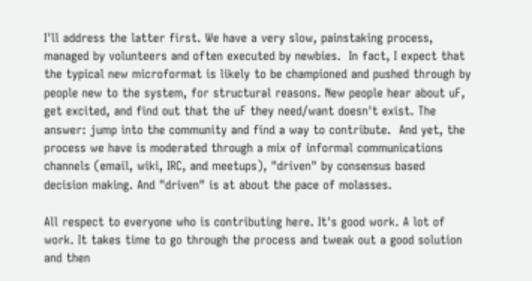I'll address the latter first. We have a very slow, painstaking process,
managed by volunteers and often executed by newbies.  In fact, I expect that
the typical new microformat is likely to be championed and pushed through by
people new to the system, for structural reasons. New people hear about uF,
get excited, and find out that the uF they need/want doesn't exist. The
answer: jump into the community and find a way to contribute.  And yet, the
process we have is moderated through a mix of informal communications
channels (email, wiki, IRC, and meetups), "driven" by consensus based
decision making. And "driven" is at about the pace of molasses.

All respect to everyone who is contributing here. It's good work. A lot of
work. It takes time to go through the process and tweak out a good solution
and then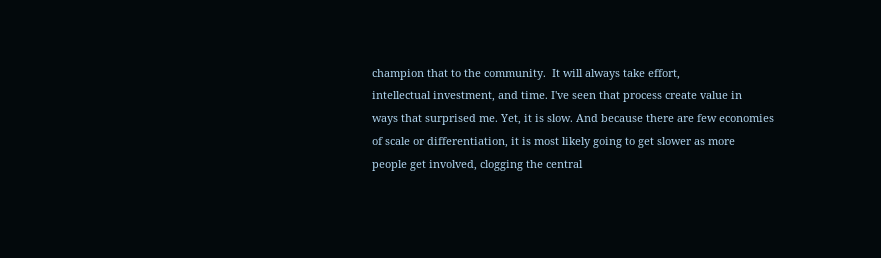champion that to the community.  It will always take effort,
intellectual investment, and time. I've seen that process create value in
ways that surprised me. Yet, it is slow. And because there are few economies
of scale or differentiation, it is most likely going to get slower as more
people get involved, clogging the central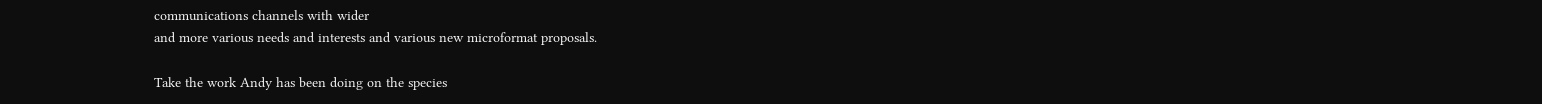communications channels with wider
and more various needs and interests and various new microformat proposals.

Take the work Andy has been doing on the species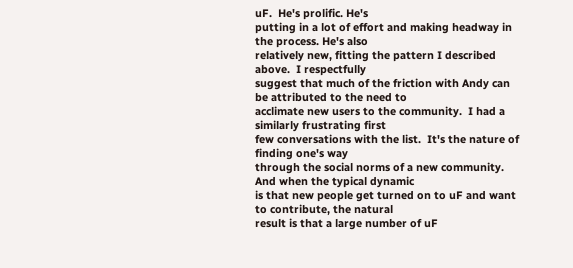uF.  He's prolific. He's
putting in a lot of effort and making headway in the process. He's also
relatively new, fitting the pattern I described above.  I respectfully
suggest that much of the friction with Andy can be attributed to the need to
acclimate new users to the community.  I had a similarly frustrating first
few conversations with the list.  It's the nature of finding one's way
through the social norms of a new community.  And when the typical dynamic
is that new people get turned on to uF and want to contribute, the natural
result is that a large number of uF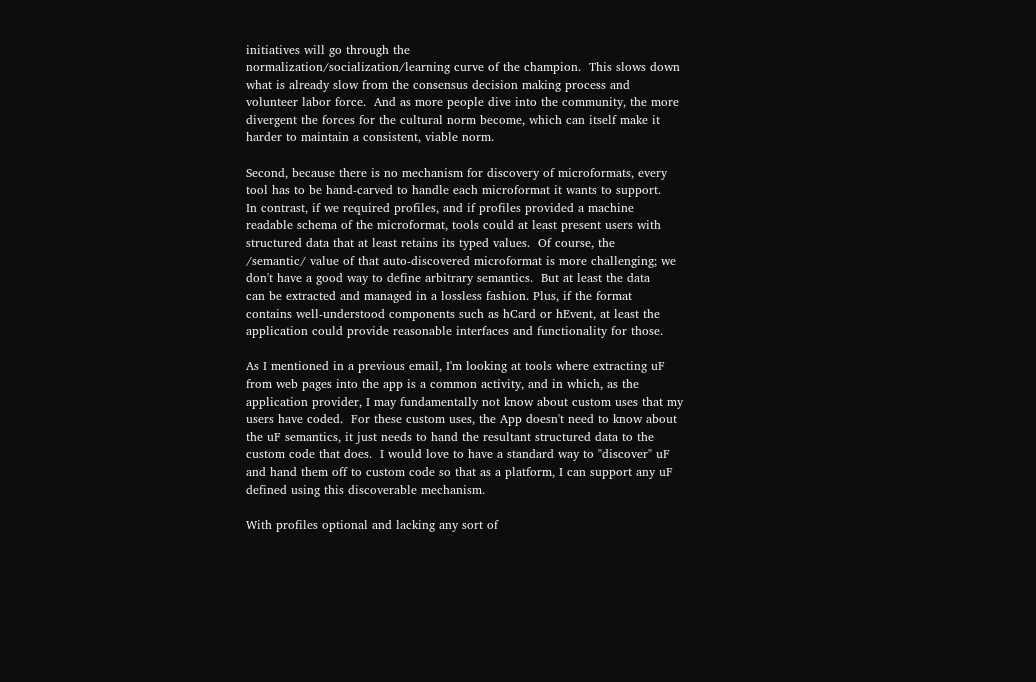initiatives will go through the
normalization/socialization/learning curve of the champion.  This slows down
what is already slow from the consensus decision making process and
volunteer labor force.  And as more people dive into the community, the more
divergent the forces for the cultural norm become, which can itself make it
harder to maintain a consistent, viable norm.

Second, because there is no mechanism for discovery of microformats, every
tool has to be hand-carved to handle each microformat it wants to support.
In contrast, if we required profiles, and if profiles provided a machine
readable schema of the microformat, tools could at least present users with
structured data that at least retains its typed values.  Of course, the
/semantic/ value of that auto-discovered microformat is more challenging; we
don't have a good way to define arbitrary semantics.  But at least the data
can be extracted and managed in a lossless fashion. Plus, if the format
contains well-understood components such as hCard or hEvent, at least the
application could provide reasonable interfaces and functionality for those.

As I mentioned in a previous email, I'm looking at tools where extracting uF
from web pages into the app is a common activity, and in which, as the
application provider, I may fundamentally not know about custom uses that my
users have coded.  For these custom uses, the App doesn't need to know about
the uF semantics, it just needs to hand the resultant structured data to the
custom code that does.  I would love to have a standard way to "discover" uF
and hand them off to custom code so that as a platform, I can support any uF
defined using this discoverable mechanism.

With profiles optional and lacking any sort of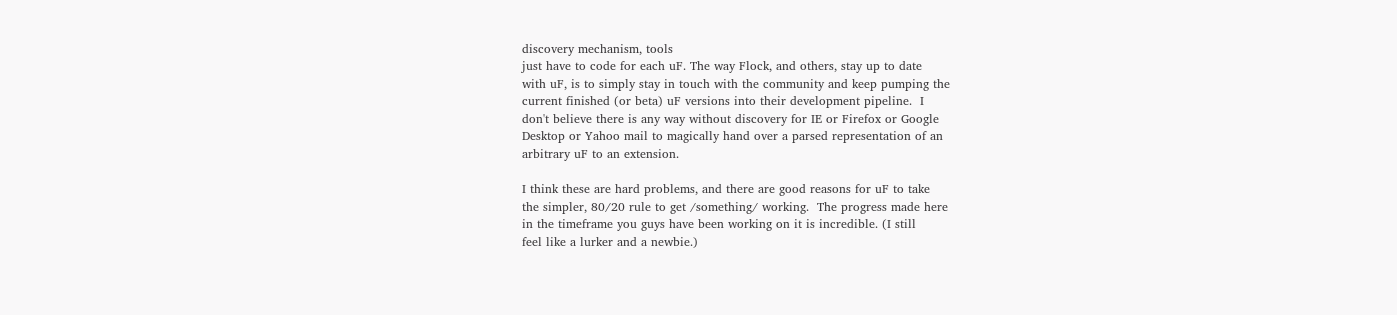discovery mechanism, tools
just have to code for each uF. The way Flock, and others, stay up to date
with uF, is to simply stay in touch with the community and keep pumping the
current finished (or beta) uF versions into their development pipeline.  I
don't believe there is any way without discovery for IE or Firefox or Google
Desktop or Yahoo mail to magically hand over a parsed representation of an
arbitrary uF to an extension.

I think these are hard problems, and there are good reasons for uF to take
the simpler, 80/20 rule to get /something/ working.  The progress made here
in the timeframe you guys have been working on it is incredible. (I still
feel like a lurker and a newbie.)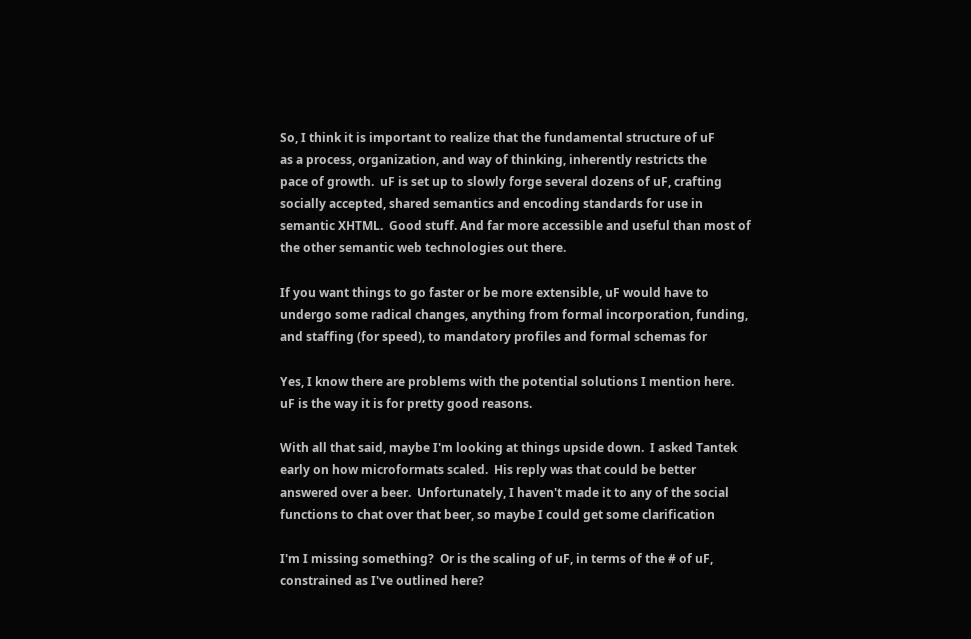So, I think it is important to realize that the fundamental structure of uF
as a process, organization, and way of thinking, inherently restricts the
pace of growth.  uF is set up to slowly forge several dozens of uF, crafting
socially accepted, shared semantics and encoding standards for use in
semantic XHTML.  Good stuff. And far more accessible and useful than most of
the other semantic web technologies out there.

If you want things to go faster or be more extensible, uF would have to
undergo some radical changes, anything from formal incorporation, funding,
and staffing (for speed), to mandatory profiles and formal schemas for

Yes, I know there are problems with the potential solutions I mention here.
uF is the way it is for pretty good reasons.

With all that said, maybe I'm looking at things upside down.  I asked Tantek
early on how microformats scaled.  His reply was that could be better
answered over a beer.  Unfortunately, I haven't made it to any of the social
functions to chat over that beer, so maybe I could get some clarification

I'm I missing something?  Or is the scaling of uF, in terms of the # of uF,
constrained as I've outlined here?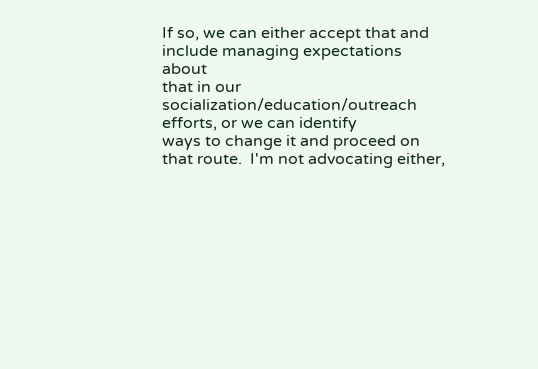If so, we can either accept that and include managing expectations about
that in our socialization/education/outreach efforts, or we can identify
ways to change it and proceed on that route.  I'm not advocating either,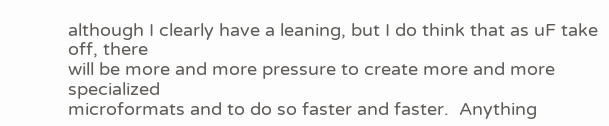although I clearly have a leaning, but I do think that as uF take off, there
will be more and more pressure to create more and more specialized
microformats and to do so faster and faster.  Anything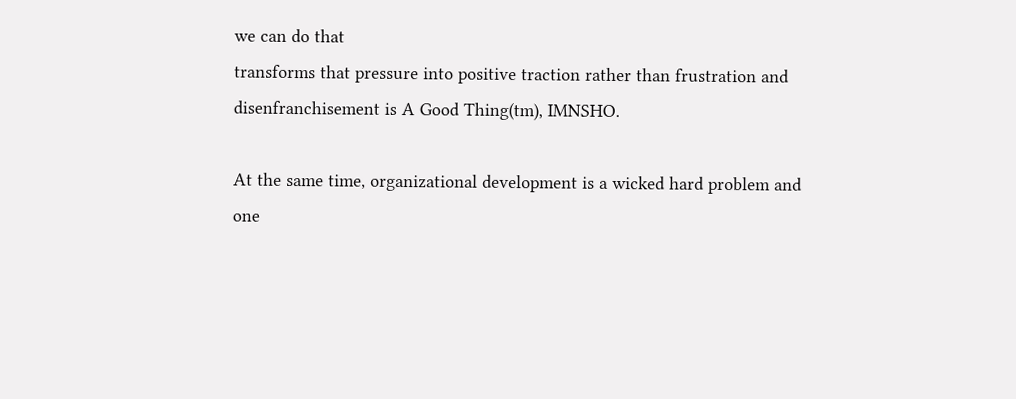we can do that
transforms that pressure into positive traction rather than frustration and
disenfranchisement is A Good Thing(tm), IMNSHO.

At the same time, organizational development is a wicked hard problem and
one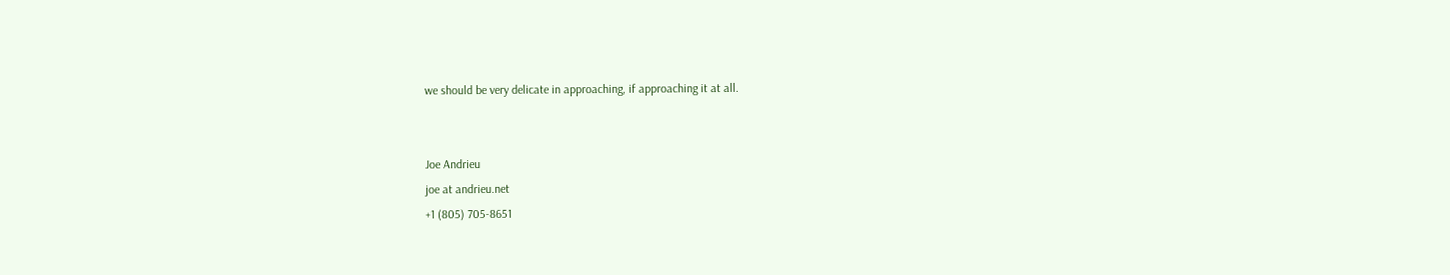we should be very delicate in approaching, if approaching it at all.


Joe Andrieu
joe at andrieu.net
+1 (805) 705-8651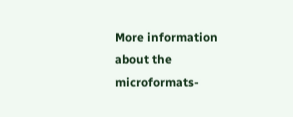More information about the microformats-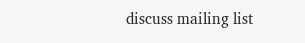discuss mailing list